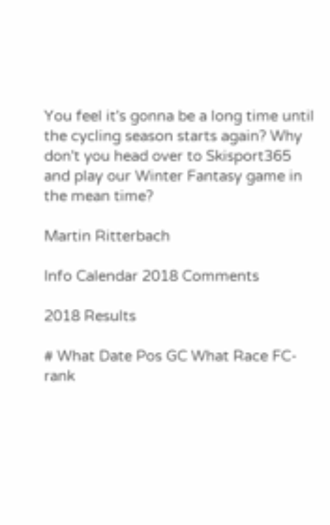You feel it's gonna be a long time until the cycling season starts again? Why don't you head over to Skisport365 and play our Winter Fantasy game in the mean time?

Martin Ritterbach

Info Calendar 2018 Comments

2018 Results

# What Date Pos GC What Race FC-rank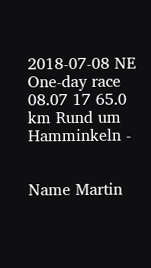2018-07-08 NE One-day race 08.07 17 65.0 km Rund um Hamminkeln -


Name Martin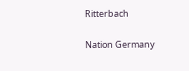Ritterbach

Nation Germany